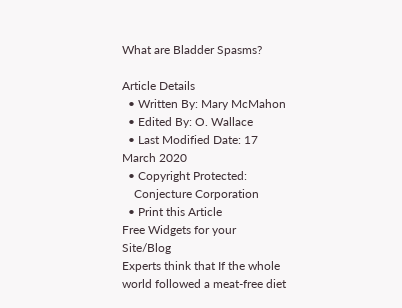What are Bladder Spasms?

Article Details
  • Written By: Mary McMahon
  • Edited By: O. Wallace
  • Last Modified Date: 17 March 2020
  • Copyright Protected:
    Conjecture Corporation
  • Print this Article
Free Widgets for your Site/Blog
Experts think that If the whole world followed a meat-free diet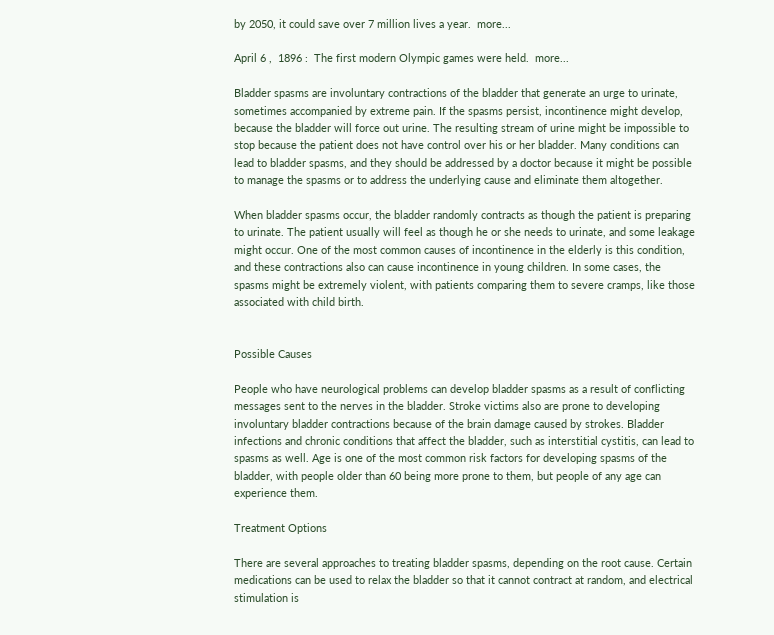by 2050, it could save over 7 million lives a year.  more...

April 6 ,  1896 :  The first modern Olympic games were held.  more...

Bladder spasms are involuntary contractions of the bladder that generate an urge to urinate, sometimes accompanied by extreme pain. If the spasms persist, incontinence might develop, because the bladder will force out urine. The resulting stream of urine might be impossible to stop because the patient does not have control over his or her bladder. Many conditions can lead to bladder spasms, and they should be addressed by a doctor because it might be possible to manage the spasms or to address the underlying cause and eliminate them altogether.

When bladder spasms occur, the bladder randomly contracts as though the patient is preparing to urinate. The patient usually will feel as though he or she needs to urinate, and some leakage might occur. One of the most common causes of incontinence in the elderly is this condition, and these contractions also can cause incontinence in young children. In some cases, the spasms might be extremely violent, with patients comparing them to severe cramps, like those associated with child birth.


Possible Causes

People who have neurological problems can develop bladder spasms as a result of conflicting messages sent to the nerves in the bladder. Stroke victims also are prone to developing involuntary bladder contractions because of the brain damage caused by strokes. Bladder infections and chronic conditions that affect the bladder, such as interstitial cystitis, can lead to spasms as well. Age is one of the most common risk factors for developing spasms of the bladder, with people older than 60 being more prone to them, but people of any age can experience them.

Treatment Options

There are several approaches to treating bladder spasms, depending on the root cause. Certain medications can be used to relax the bladder so that it cannot contract at random, and electrical stimulation is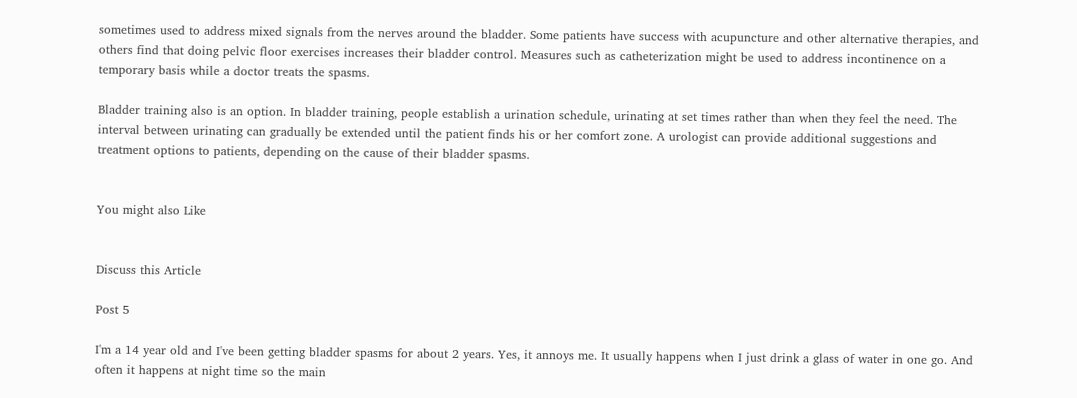sometimes used to address mixed signals from the nerves around the bladder. Some patients have success with acupuncture and other alternative therapies, and others find that doing pelvic floor exercises increases their bladder control. Measures such as catheterization might be used to address incontinence on a temporary basis while a doctor treats the spasms.

Bladder training also is an option. In bladder training, people establish a urination schedule, urinating at set times rather than when they feel the need. The interval between urinating can gradually be extended until the patient finds his or her comfort zone. A urologist can provide additional suggestions and treatment options to patients, depending on the cause of their bladder spasms.


You might also Like


Discuss this Article

Post 5

I'm a 14 year old and I've been getting bladder spasms for about 2 years. Yes, it annoys me. It usually happens when I just drink a glass of water in one go. And often it happens at night time so the main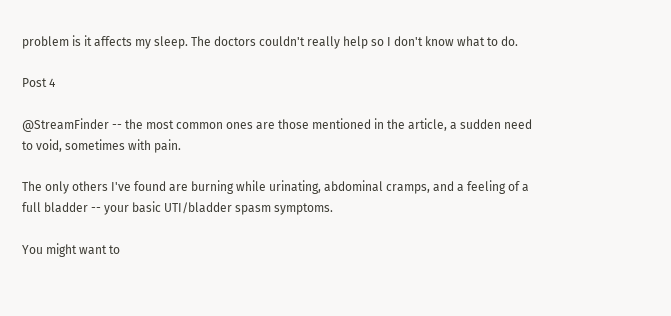problem is it affects my sleep. The doctors couldn't really help so I don't know what to do.

Post 4

@StreamFinder -- the most common ones are those mentioned in the article, a sudden need to void, sometimes with pain.

The only others I've found are burning while urinating, abdominal cramps, and a feeling of a full bladder -- your basic UTI/bladder spasm symptoms.

You might want to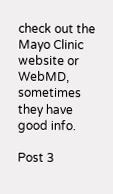check out the Mayo Clinic website or WebMD, sometimes they have good info.

Post 3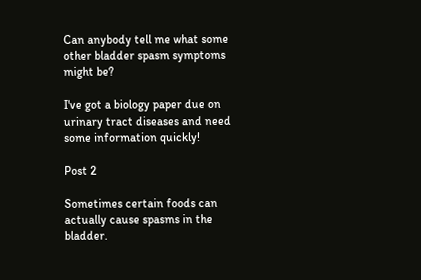Can anybody tell me what some other bladder spasm symptoms might be?

I've got a biology paper due on urinary tract diseases and need some information quickly!

Post 2

Sometimes certain foods can actually cause spasms in the bladder.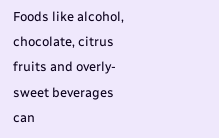Foods like alcohol, chocolate, citrus fruits and overly-sweet beverages can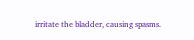irritate the bladder, causing spasms.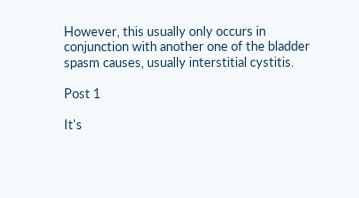However, this usually only occurs in conjunction with another one of the bladder spasm causes, usually interstitial cystitis.

Post 1

It's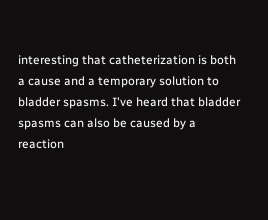interesting that catheterization is both a cause and a temporary solution to bladder spasms. I've heard that bladder spasms can also be caused by a reaction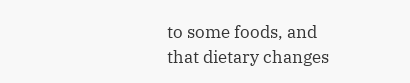to some foods, and that dietary changes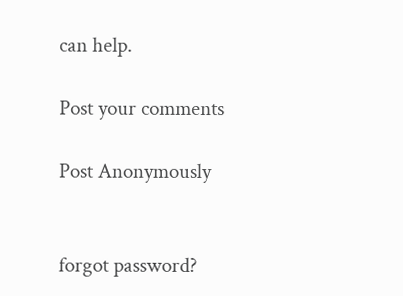can help.

Post your comments

Post Anonymously


forgot password?